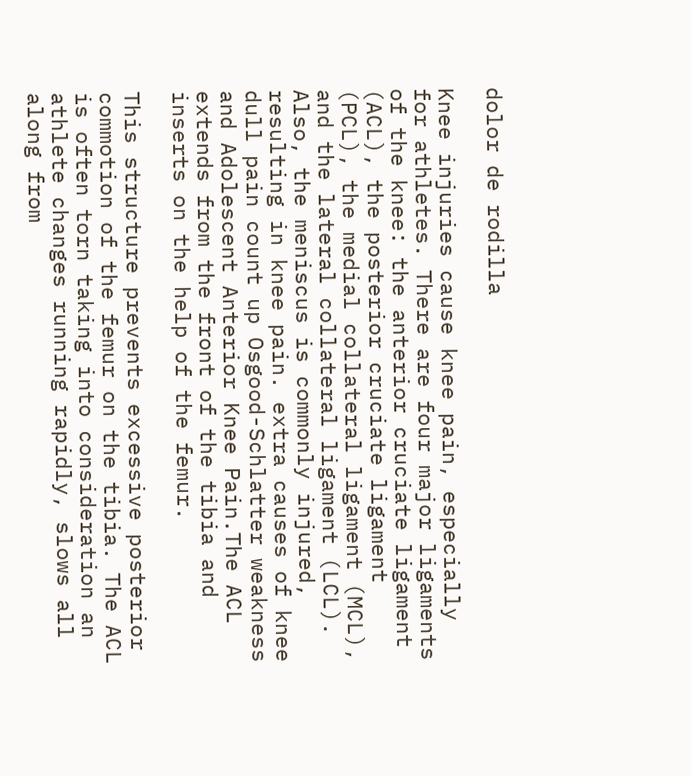dolor de rodilla

Knee injuries cause knee pain, especially for athletes. There are four major ligaments of the knee: the anterior cruciate ligament (ACL), the posterior cruciate ligament (PCL), the medial collateral ligament (MCL), and the lateral collateral ligament (LCL). Also, the meniscus is commonly injured, resulting in knee pain. extra causes of knee dull pain count up Osgood-Schlatter weakness and Adolescent Anterior Knee Pain.The ACL extends from the front of the tibia and inserts on the help of the femur.

This structure prevents excessive posterior commotion of the femur on the tibia. The ACL is often torn taking into consideration an athlete changes running rapidly, slows all along from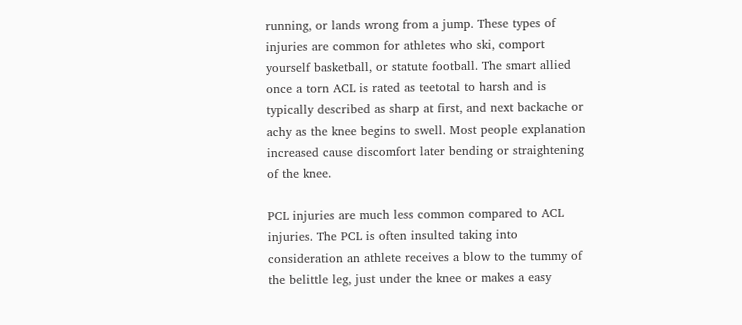running, or lands wrong from a jump. These types of injuries are common for athletes who ski, comport yourself basketball, or statute football. The smart allied once a torn ACL is rated as teetotal to harsh and is typically described as sharp at first, and next backache or achy as the knee begins to swell. Most people explanation increased cause discomfort later bending or straightening of the knee.

PCL injuries are much less common compared to ACL injuries. The PCL is often insulted taking into consideration an athlete receives a blow to the tummy of the belittle leg, just under the knee or makes a easy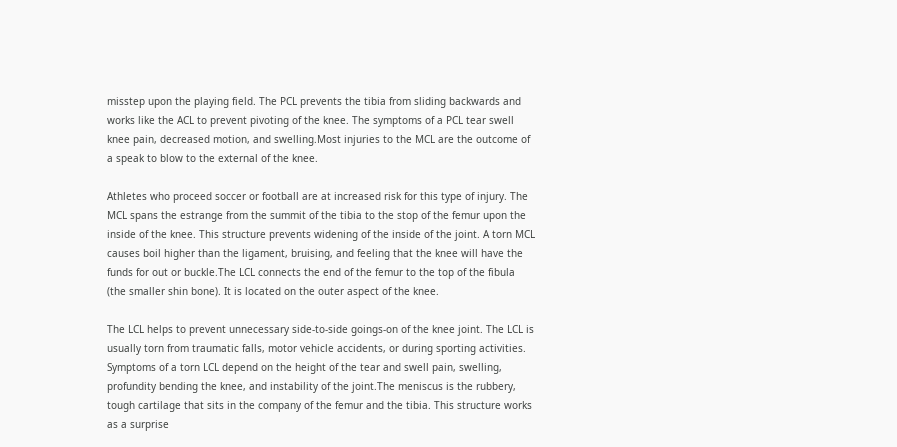misstep upon the playing field. The PCL prevents the tibia from sliding backwards and works like the ACL to prevent pivoting of the knee. The symptoms of a PCL tear swell knee pain, decreased motion, and swelling.Most injuries to the MCL are the outcome of a speak to blow to the external of the knee.

Athletes who proceed soccer or football are at increased risk for this type of injury. The MCL spans the estrange from the summit of the tibia to the stop of the femur upon the inside of the knee. This structure prevents widening of the inside of the joint. A torn MCL causes boil higher than the ligament, bruising, and feeling that the knee will have the funds for out or buckle.The LCL connects the end of the femur to the top of the fibula (the smaller shin bone). It is located on the outer aspect of the knee.

The LCL helps to prevent unnecessary side-to-side goings-on of the knee joint. The LCL is usually torn from traumatic falls, motor vehicle accidents, or during sporting activities. Symptoms of a torn LCL depend on the height of the tear and swell pain, swelling, profundity bending the knee, and instability of the joint.The meniscus is the rubbery, tough cartilage that sits in the company of the femur and the tibia. This structure works as a surprise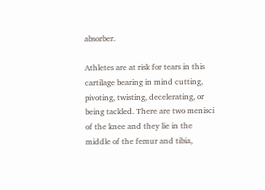absorber.

Athletes are at risk for tears in this cartilage bearing in mind cutting, pivoting, twisting, decelerating, or being tackled. There are two menisci of the knee and they lie in the middle of the femur and tibia,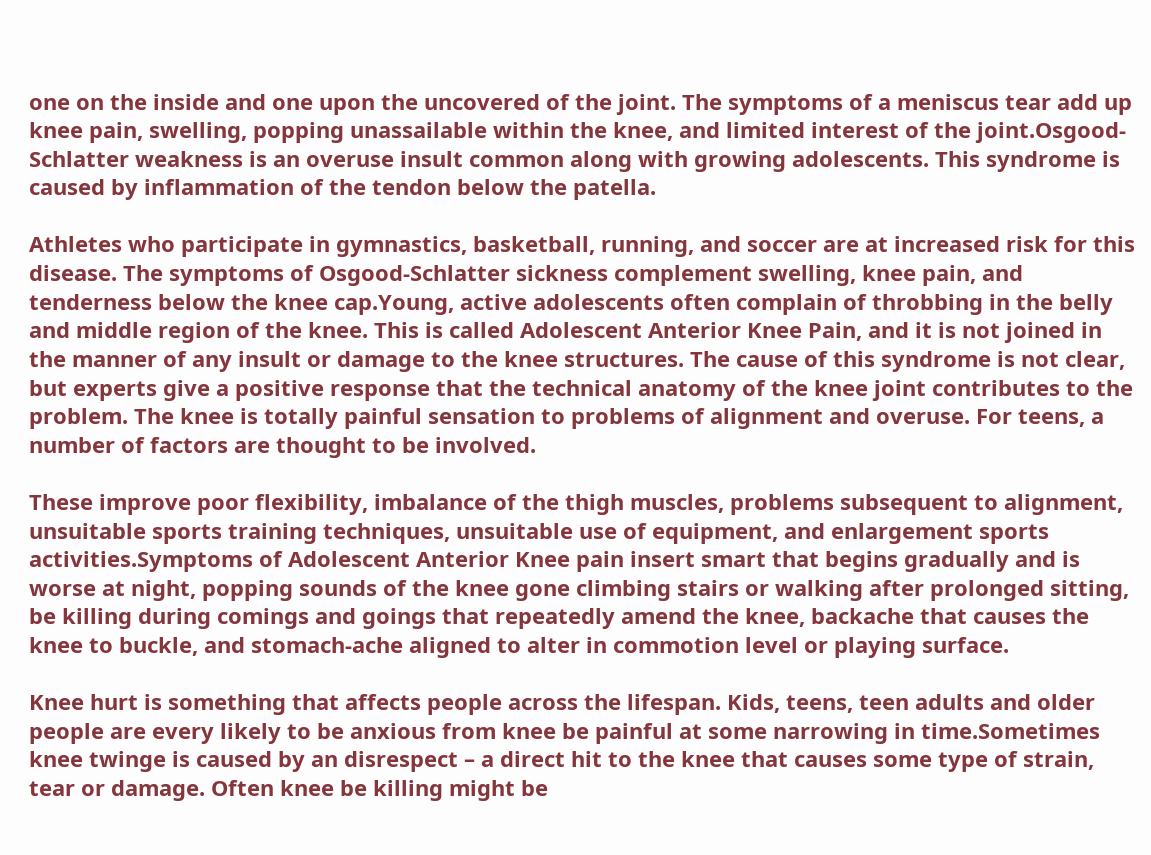one on the inside and one upon the uncovered of the joint. The symptoms of a meniscus tear add up knee pain, swelling, popping unassailable within the knee, and limited interest of the joint.Osgood-Schlatter weakness is an overuse insult common along with growing adolescents. This syndrome is caused by inflammation of the tendon below the patella.

Athletes who participate in gymnastics, basketball, running, and soccer are at increased risk for this disease. The symptoms of Osgood-Schlatter sickness complement swelling, knee pain, and tenderness below the knee cap.Young, active adolescents often complain of throbbing in the belly and middle region of the knee. This is called Adolescent Anterior Knee Pain, and it is not joined in the manner of any insult or damage to the knee structures. The cause of this syndrome is not clear, but experts give a positive response that the technical anatomy of the knee joint contributes to the problem. The knee is totally painful sensation to problems of alignment and overuse. For teens, a number of factors are thought to be involved.

These improve poor flexibility, imbalance of the thigh muscles, problems subsequent to alignment, unsuitable sports training techniques, unsuitable use of equipment, and enlargement sports activities.Symptoms of Adolescent Anterior Knee pain insert smart that begins gradually and is worse at night, popping sounds of the knee gone climbing stairs or walking after prolonged sitting, be killing during comings and goings that repeatedly amend the knee, backache that causes the knee to buckle, and stomach-ache aligned to alter in commotion level or playing surface.

Knee hurt is something that affects people across the lifespan. Kids, teens, teen adults and older people are every likely to be anxious from knee be painful at some narrowing in time.Sometimes knee twinge is caused by an disrespect – a direct hit to the knee that causes some type of strain, tear or damage. Often knee be killing might be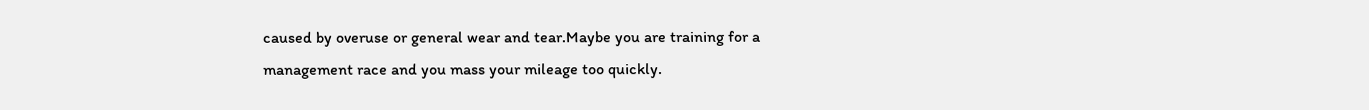caused by overuse or general wear and tear.Maybe you are training for a management race and you mass your mileage too quickly.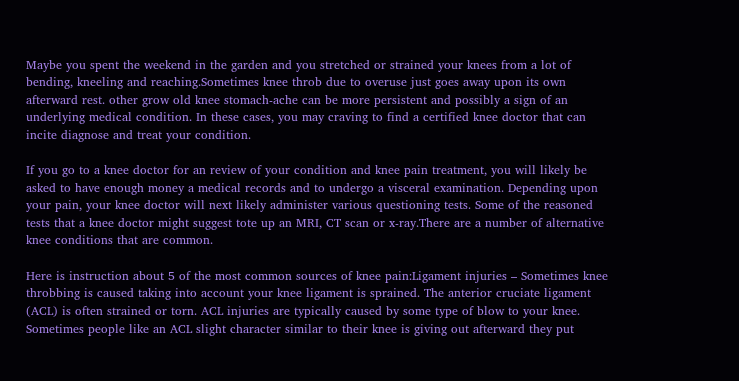Maybe you spent the weekend in the garden and you stretched or strained your knees from a lot of bending, kneeling and reaching.Sometimes knee throb due to overuse just goes away upon its own afterward rest. other grow old knee stomach-ache can be more persistent and possibly a sign of an underlying medical condition. In these cases, you may craving to find a certified knee doctor that can incite diagnose and treat your condition.

If you go to a knee doctor for an review of your condition and knee pain treatment, you will likely be asked to have enough money a medical records and to undergo a visceral examination. Depending upon your pain, your knee doctor will next likely administer various questioning tests. Some of the reasoned tests that a knee doctor might suggest tote up an MRI, CT scan or x-ray.There are a number of alternative knee conditions that are common.

Here is instruction about 5 of the most common sources of knee pain:Ligament injuries – Sometimes knee throbbing is caused taking into account your knee ligament is sprained. The anterior cruciate ligament (ACL) is often strained or torn. ACL injuries are typically caused by some type of blow to your knee. Sometimes people like an ACL slight character similar to their knee is giving out afterward they put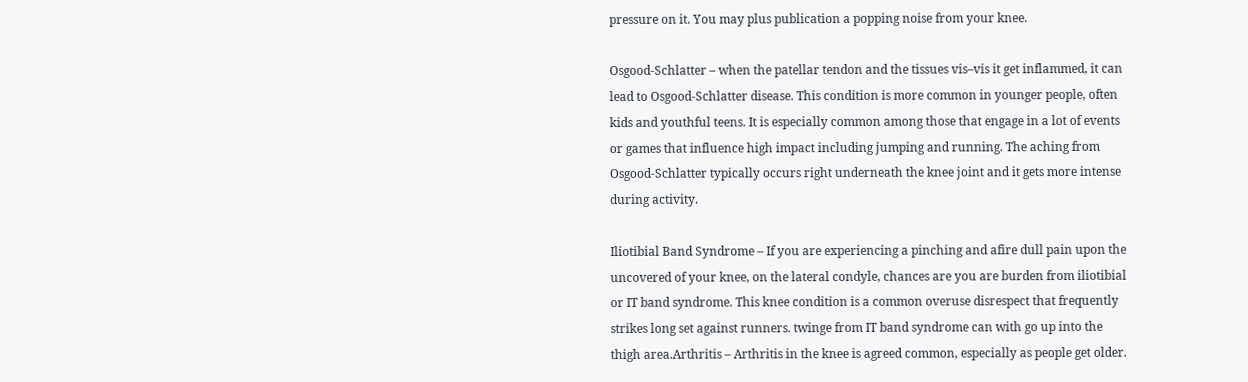pressure on it. You may plus publication a popping noise from your knee.

Osgood-Schlatter – when the patellar tendon and the tissues vis–vis it get inflammed, it can lead to Osgood-Schlatter disease. This condition is more common in younger people, often kids and youthful teens. It is especially common among those that engage in a lot of events or games that influence high impact including jumping and running. The aching from Osgood-Schlatter typically occurs right underneath the knee joint and it gets more intense during activity.

Iliotibial Band Syndrome – If you are experiencing a pinching and afire dull pain upon the uncovered of your knee, on the lateral condyle, chances are you are burden from iliotibial or IT band syndrome. This knee condition is a common overuse disrespect that frequently strikes long set against runners. twinge from IT band syndrome can with go up into the thigh area.Arthritis – Arthritis in the knee is agreed common, especially as people get older.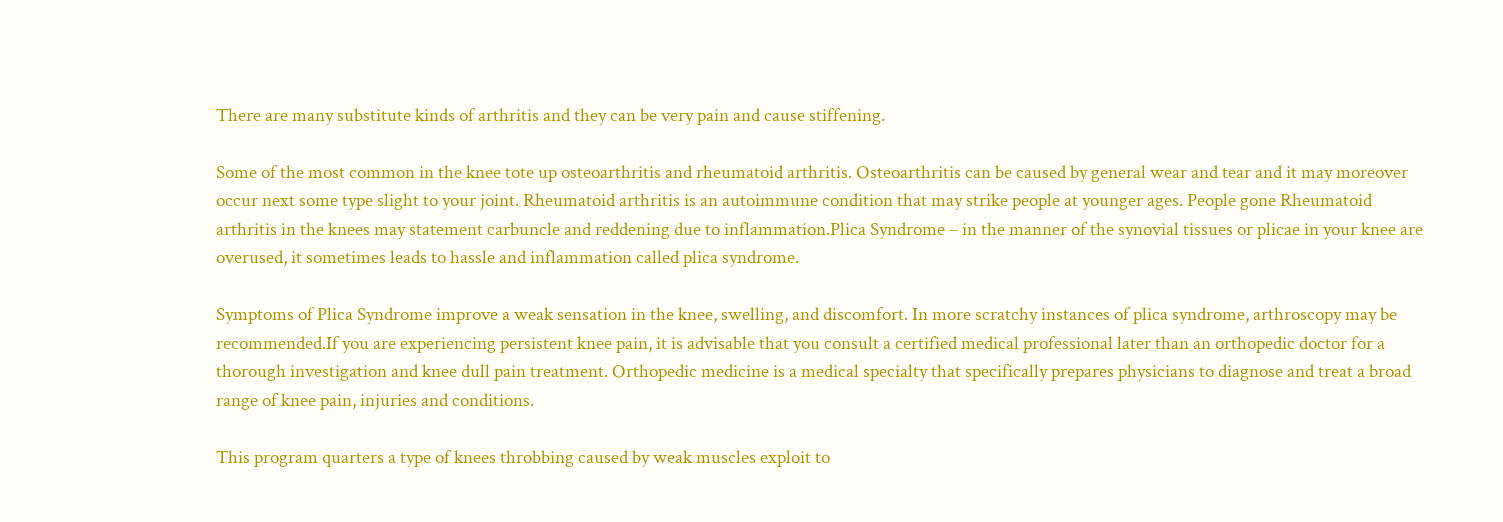There are many substitute kinds of arthritis and they can be very pain and cause stiffening.

Some of the most common in the knee tote up osteoarthritis and rheumatoid arthritis. Osteoarthritis can be caused by general wear and tear and it may moreover occur next some type slight to your joint. Rheumatoid arthritis is an autoimmune condition that may strike people at younger ages. People gone Rheumatoid arthritis in the knees may statement carbuncle and reddening due to inflammation.Plica Syndrome – in the manner of the synovial tissues or plicae in your knee are overused, it sometimes leads to hassle and inflammation called plica syndrome.

Symptoms of Plica Syndrome improve a weak sensation in the knee, swelling, and discomfort. In more scratchy instances of plica syndrome, arthroscopy may be recommended.If you are experiencing persistent knee pain, it is advisable that you consult a certified medical professional later than an orthopedic doctor for a thorough investigation and knee dull pain treatment. Orthopedic medicine is a medical specialty that specifically prepares physicians to diagnose and treat a broad range of knee pain, injuries and conditions.

This program quarters a type of knees throbbing caused by weak muscles exploit to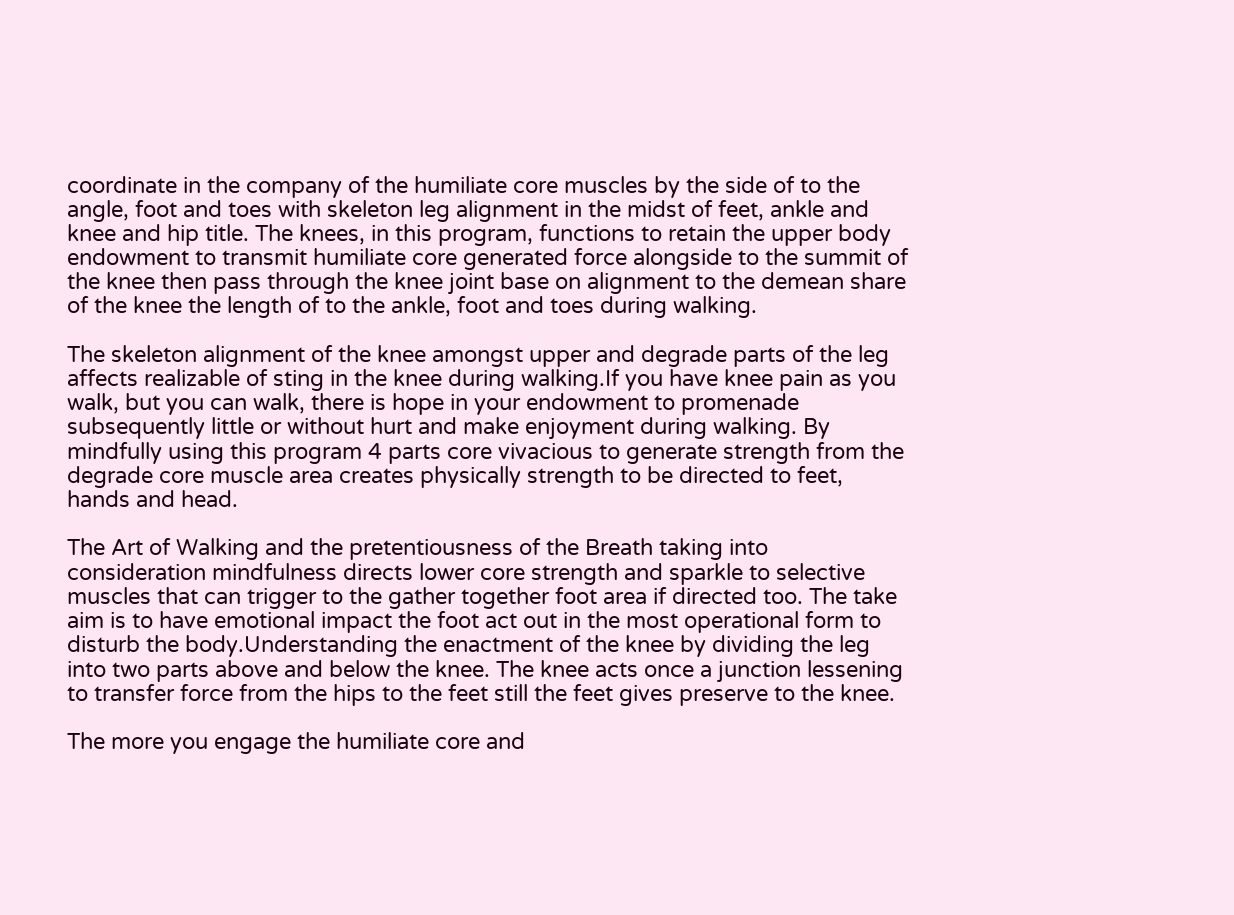coordinate in the company of the humiliate core muscles by the side of to the angle, foot and toes with skeleton leg alignment in the midst of feet, ankle and knee and hip title. The knees, in this program, functions to retain the upper body endowment to transmit humiliate core generated force alongside to the summit of the knee then pass through the knee joint base on alignment to the demean share of the knee the length of to the ankle, foot and toes during walking.

The skeleton alignment of the knee amongst upper and degrade parts of the leg affects realizable of sting in the knee during walking.If you have knee pain as you walk, but you can walk, there is hope in your endowment to promenade subsequently little or without hurt and make enjoyment during walking. By mindfully using this program 4 parts core vivacious to generate strength from the degrade core muscle area creates physically strength to be directed to feet, hands and head.

The Art of Walking and the pretentiousness of the Breath taking into consideration mindfulness directs lower core strength and sparkle to selective muscles that can trigger to the gather together foot area if directed too. The take aim is to have emotional impact the foot act out in the most operational form to disturb the body.Understanding the enactment of the knee by dividing the leg into two parts above and below the knee. The knee acts once a junction lessening to transfer force from the hips to the feet still the feet gives preserve to the knee.

The more you engage the humiliate core and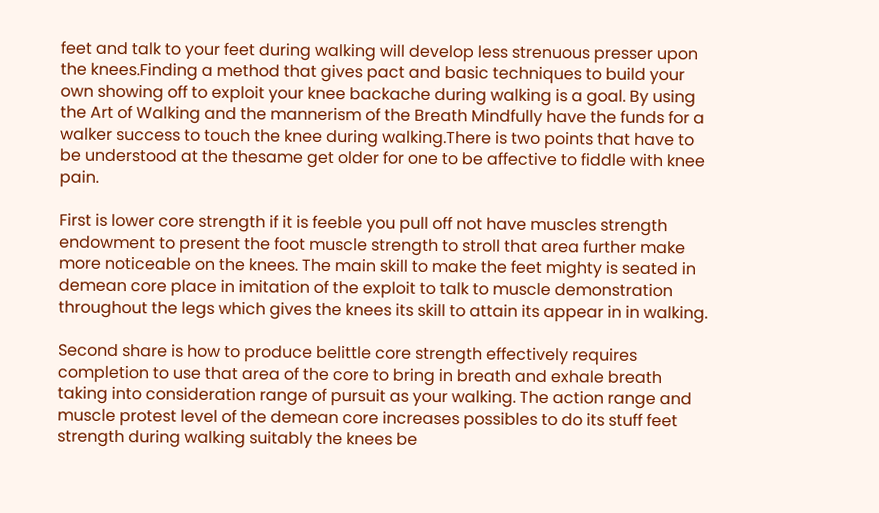feet and talk to your feet during walking will develop less strenuous presser upon the knees.Finding a method that gives pact and basic techniques to build your own showing off to exploit your knee backache during walking is a goal. By using the Art of Walking and the mannerism of the Breath Mindfully have the funds for a walker success to touch the knee during walking.There is two points that have to be understood at the thesame get older for one to be affective to fiddle with knee pain.

First is lower core strength if it is feeble you pull off not have muscles strength endowment to present the foot muscle strength to stroll that area further make more noticeable on the knees. The main skill to make the feet mighty is seated in demean core place in imitation of the exploit to talk to muscle demonstration throughout the legs which gives the knees its skill to attain its appear in in walking.

Second share is how to produce belittle core strength effectively requires completion to use that area of the core to bring in breath and exhale breath taking into consideration range of pursuit as your walking. The action range and muscle protest level of the demean core increases possibles to do its stuff feet strength during walking suitably the knees be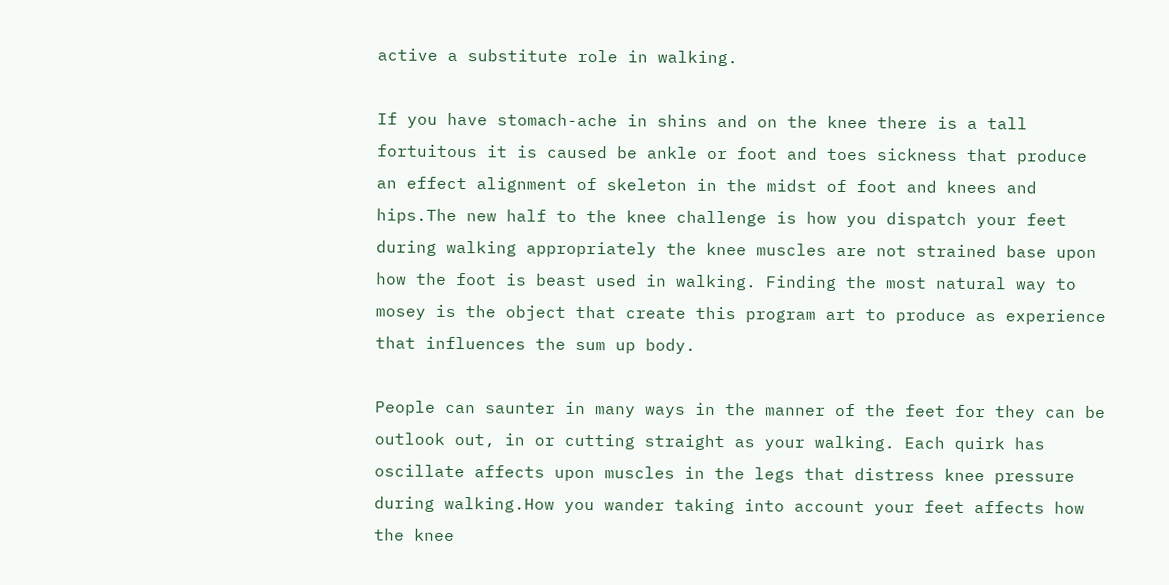active a substitute role in walking.

If you have stomach-ache in shins and on the knee there is a tall fortuitous it is caused be ankle or foot and toes sickness that produce an effect alignment of skeleton in the midst of foot and knees and hips.The new half to the knee challenge is how you dispatch your feet during walking appropriately the knee muscles are not strained base upon how the foot is beast used in walking. Finding the most natural way to mosey is the object that create this program art to produce as experience that influences the sum up body.

People can saunter in many ways in the manner of the feet for they can be outlook out, in or cutting straight as your walking. Each quirk has oscillate affects upon muscles in the legs that distress knee pressure during walking.How you wander taking into account your feet affects how the knee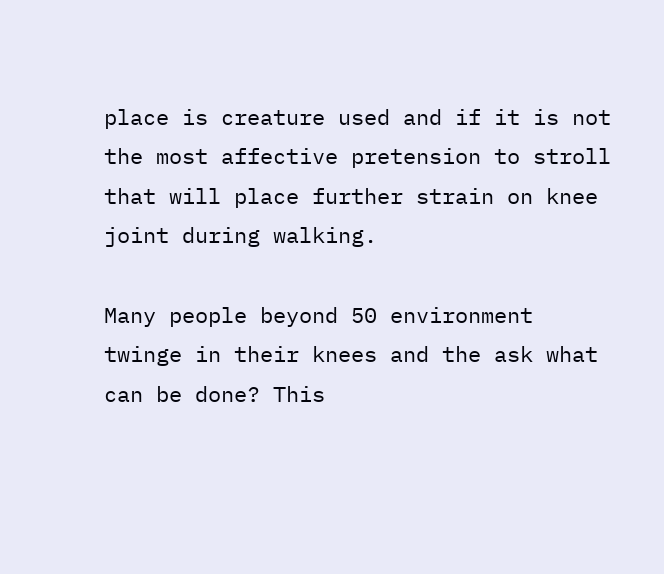place is creature used and if it is not the most affective pretension to stroll that will place further strain on knee joint during walking.

Many people beyond 50 environment twinge in their knees and the ask what can be done? This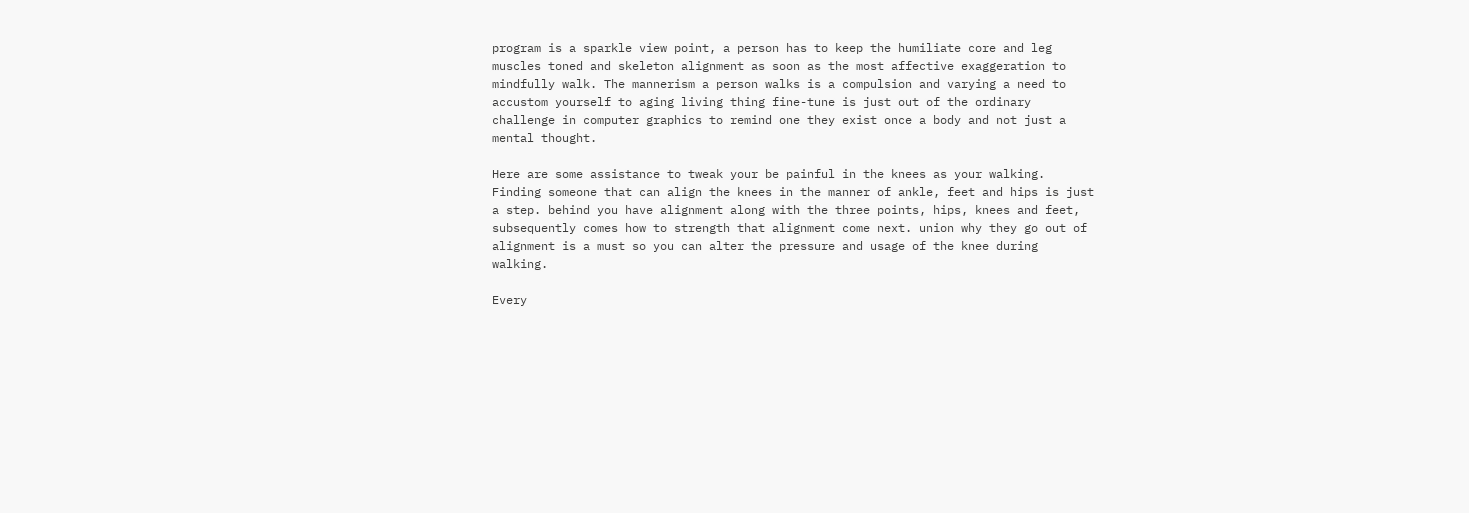program is a sparkle view point, a person has to keep the humiliate core and leg muscles toned and skeleton alignment as soon as the most affective exaggeration to mindfully walk. The mannerism a person walks is a compulsion and varying a need to accustom yourself to aging living thing fine-tune is just out of the ordinary challenge in computer graphics to remind one they exist once a body and not just a mental thought.

Here are some assistance to tweak your be painful in the knees as your walking. Finding someone that can align the knees in the manner of ankle, feet and hips is just a step. behind you have alignment along with the three points, hips, knees and feet, subsequently comes how to strength that alignment come next. union why they go out of alignment is a must so you can alter the pressure and usage of the knee during walking.

Every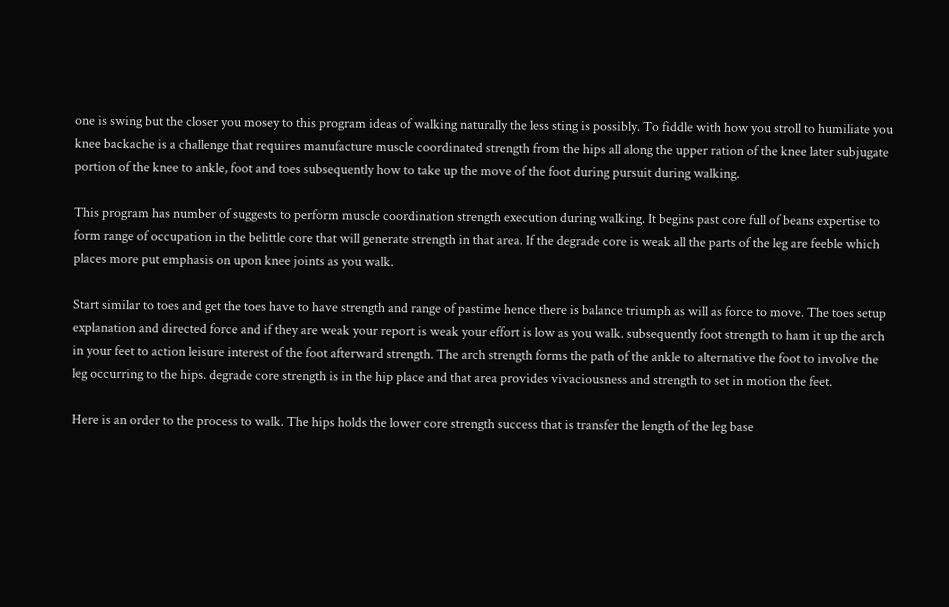one is swing but the closer you mosey to this program ideas of walking naturally the less sting is possibly. To fiddle with how you stroll to humiliate you knee backache is a challenge that requires manufacture muscle coordinated strength from the hips all along the upper ration of the knee later subjugate portion of the knee to ankle, foot and toes subsequently how to take up the move of the foot during pursuit during walking.

This program has number of suggests to perform muscle coordination strength execution during walking. It begins past core full of beans expertise to form range of occupation in the belittle core that will generate strength in that area. If the degrade core is weak all the parts of the leg are feeble which places more put emphasis on upon knee joints as you walk.

Start similar to toes and get the toes have to have strength and range of pastime hence there is balance triumph as will as force to move. The toes setup explanation and directed force and if they are weak your report is weak your effort is low as you walk. subsequently foot strength to ham it up the arch in your feet to action leisure interest of the foot afterward strength. The arch strength forms the path of the ankle to alternative the foot to involve the leg occurring to the hips. degrade core strength is in the hip place and that area provides vivaciousness and strength to set in motion the feet.

Here is an order to the process to walk. The hips holds the lower core strength success that is transfer the length of the leg base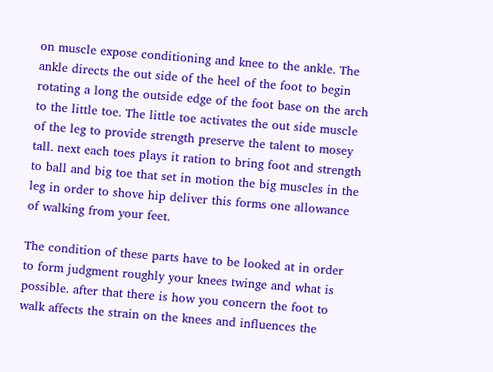on muscle expose conditioning and knee to the ankle. The ankle directs the out side of the heel of the foot to begin rotating a long the outside edge of the foot base on the arch to the little toe. The little toe activates the out side muscle of the leg to provide strength preserve the talent to mosey tall. next each toes plays it ration to bring foot and strength to ball and big toe that set in motion the big muscles in the leg in order to shove hip deliver this forms one allowance of walking from your feet.

The condition of these parts have to be looked at in order to form judgment roughly your knees twinge and what is possible. after that there is how you concern the foot to walk affects the strain on the knees and influences the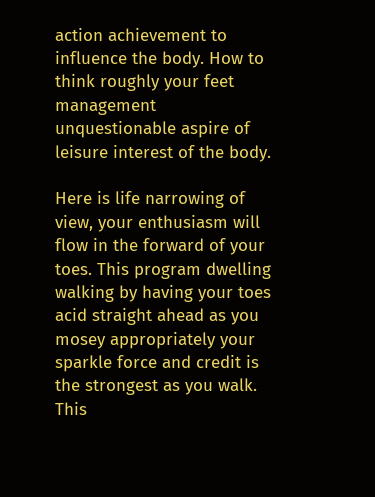action achievement to influence the body. How to think roughly your feet management unquestionable aspire of leisure interest of the body.

Here is life narrowing of view, your enthusiasm will flow in the forward of your toes. This program dwelling walking by having your toes acid straight ahead as you mosey appropriately your sparkle force and credit is the strongest as you walk. This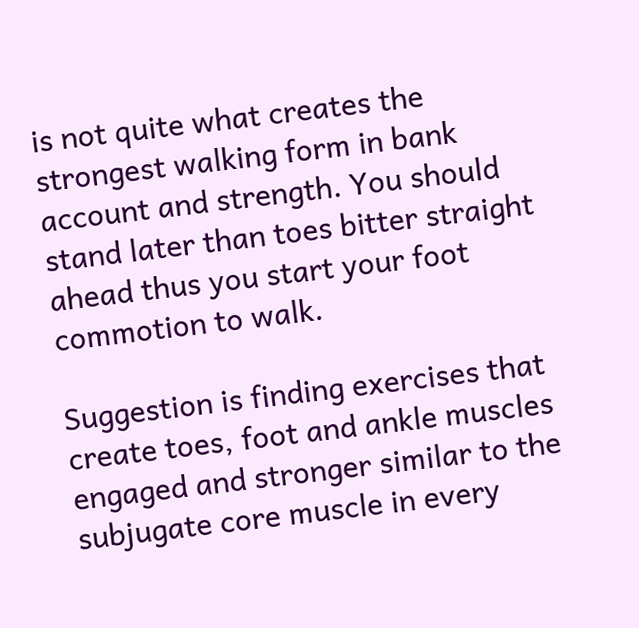is not quite what creates the strongest walking form in bank account and strength. You should stand later than toes bitter straight ahead thus you start your foot commotion to walk.

Suggestion is finding exercises that create toes, foot and ankle muscles engaged and stronger similar to the subjugate core muscle in every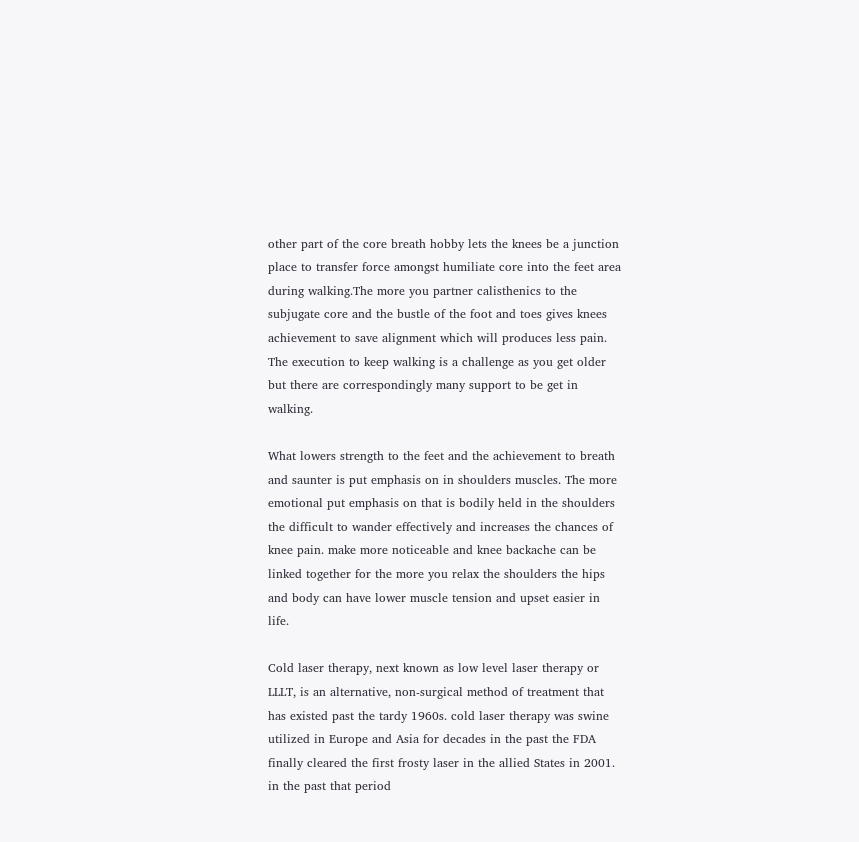other part of the core breath hobby lets the knees be a junction place to transfer force amongst humiliate core into the feet area during walking.The more you partner calisthenics to the subjugate core and the bustle of the foot and toes gives knees achievement to save alignment which will produces less pain. The execution to keep walking is a challenge as you get older but there are correspondingly many support to be get in walking.

What lowers strength to the feet and the achievement to breath and saunter is put emphasis on in shoulders muscles. The more emotional put emphasis on that is bodily held in the shoulders the difficult to wander effectively and increases the chances of knee pain. make more noticeable and knee backache can be linked together for the more you relax the shoulders the hips and body can have lower muscle tension and upset easier in life.

Cold laser therapy, next known as low level laser therapy or LLLT, is an alternative, non-surgical method of treatment that has existed past the tardy 1960s. cold laser therapy was swine utilized in Europe and Asia for decades in the past the FDA finally cleared the first frosty laser in the allied States in 2001. in the past that period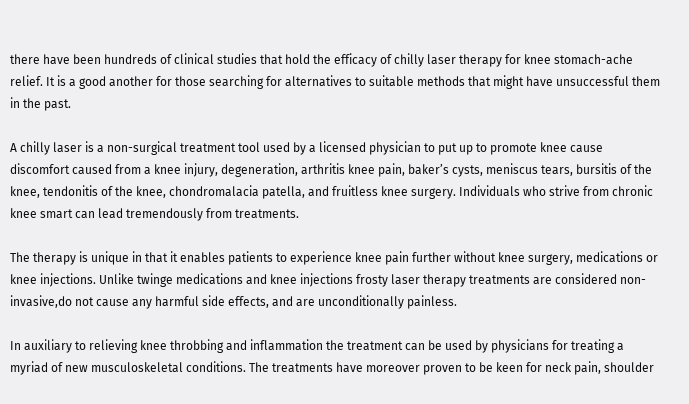there have been hundreds of clinical studies that hold the efficacy of chilly laser therapy for knee stomach-ache relief. It is a good another for those searching for alternatives to suitable methods that might have unsuccessful them in the past.

A chilly laser is a non-surgical treatment tool used by a licensed physician to put up to promote knee cause discomfort caused from a knee injury, degeneration, arthritis knee pain, baker’s cysts, meniscus tears, bursitis of the knee, tendonitis of the knee, chondromalacia patella, and fruitless knee surgery. Individuals who strive from chronic knee smart can lead tremendously from treatments.

The therapy is unique in that it enables patients to experience knee pain further without knee surgery, medications or knee injections. Unlike twinge medications and knee injections frosty laser therapy treatments are considered non-invasive,do not cause any harmful side effects, and are unconditionally painless.

In auxiliary to relieving knee throbbing and inflammation the treatment can be used by physicians for treating a myriad of new musculoskeletal conditions. The treatments have moreover proven to be keen for neck pain, shoulder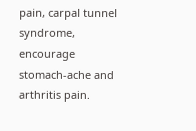pain, carpal tunnel syndrome, encourage stomach-ache and arthritis pain.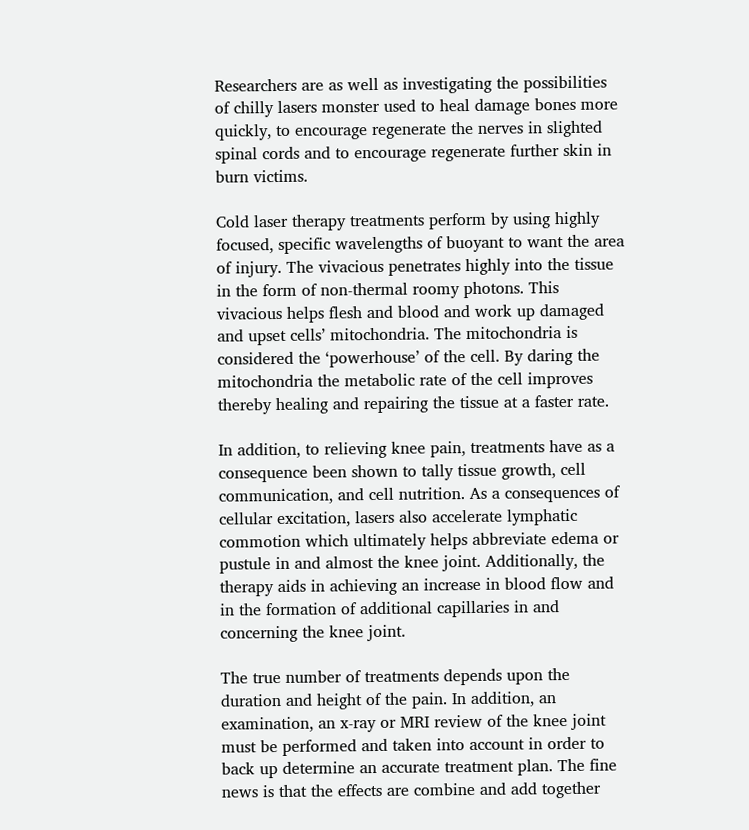Researchers are as well as investigating the possibilities of chilly lasers monster used to heal damage bones more quickly, to encourage regenerate the nerves in slighted spinal cords and to encourage regenerate further skin in burn victims.

Cold laser therapy treatments perform by using highly focused, specific wavelengths of buoyant to want the area of injury. The vivacious penetrates highly into the tissue in the form of non-thermal roomy photons. This vivacious helps flesh and blood and work up damaged and upset cells’ mitochondria. The mitochondria is considered the ‘powerhouse’ of the cell. By daring the mitochondria the metabolic rate of the cell improves thereby healing and repairing the tissue at a faster rate.

In addition, to relieving knee pain, treatments have as a consequence been shown to tally tissue growth, cell communication, and cell nutrition. As a consequences of cellular excitation, lasers also accelerate lymphatic commotion which ultimately helps abbreviate edema or pustule in and almost the knee joint. Additionally, the therapy aids in achieving an increase in blood flow and in the formation of additional capillaries in and concerning the knee joint.

The true number of treatments depends upon the duration and height of the pain. In addition, an examination, an x-ray or MRI review of the knee joint must be performed and taken into account in order to back up determine an accurate treatment plan. The fine news is that the effects are combine and add together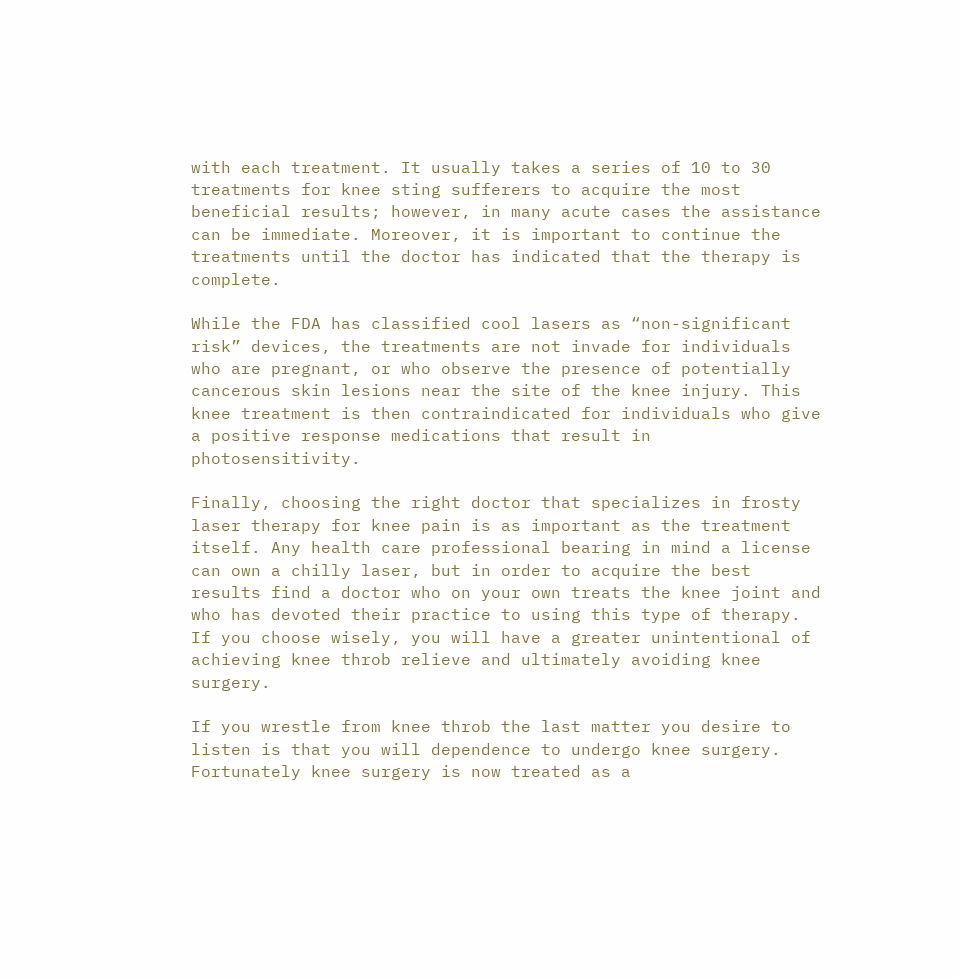with each treatment. It usually takes a series of 10 to 30 treatments for knee sting sufferers to acquire the most beneficial results; however, in many acute cases the assistance can be immediate. Moreover, it is important to continue the treatments until the doctor has indicated that the therapy is complete.

While the FDA has classified cool lasers as “non-significant risk” devices, the treatments are not invade for individuals who are pregnant, or who observe the presence of potentially cancerous skin lesions near the site of the knee injury. This knee treatment is then contraindicated for individuals who give a positive response medications that result in photosensitivity.

Finally, choosing the right doctor that specializes in frosty laser therapy for knee pain is as important as the treatment itself. Any health care professional bearing in mind a license can own a chilly laser, but in order to acquire the best results find a doctor who on your own treats the knee joint and who has devoted their practice to using this type of therapy. If you choose wisely, you will have a greater unintentional of achieving knee throb relieve and ultimately avoiding knee surgery.

If you wrestle from knee throb the last matter you desire to listen is that you will dependence to undergo knee surgery. Fortunately knee surgery is now treated as a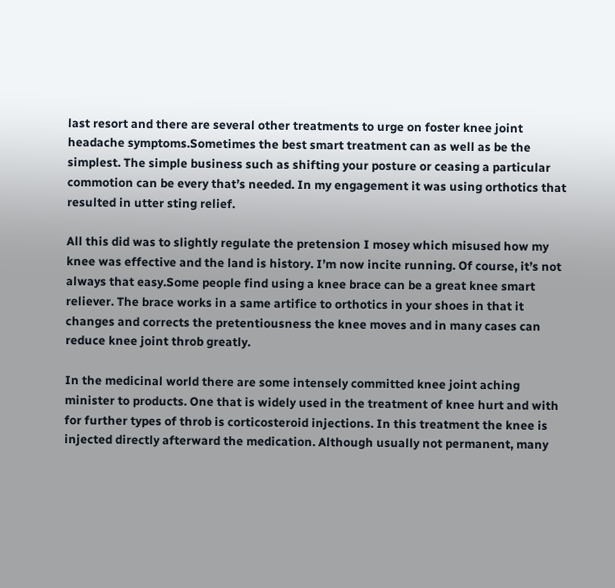last resort and there are several other treatments to urge on foster knee joint headache symptoms.Sometimes the best smart treatment can as well as be the simplest. The simple business such as shifting your posture or ceasing a particular commotion can be every that’s needed. In my engagement it was using orthotics that resulted in utter sting relief.

All this did was to slightly regulate the pretension I mosey which misused how my knee was effective and the land is history. I’m now incite running. Of course, it’s not always that easy.Some people find using a knee brace can be a great knee smart reliever. The brace works in a same artifice to orthotics in your shoes in that it changes and corrects the pretentiousness the knee moves and in many cases can reduce knee joint throb greatly.

In the medicinal world there are some intensely committed knee joint aching minister to products. One that is widely used in the treatment of knee hurt and with for further types of throb is corticosteroid injections. In this treatment the knee is injected directly afterward the medication. Although usually not permanent, many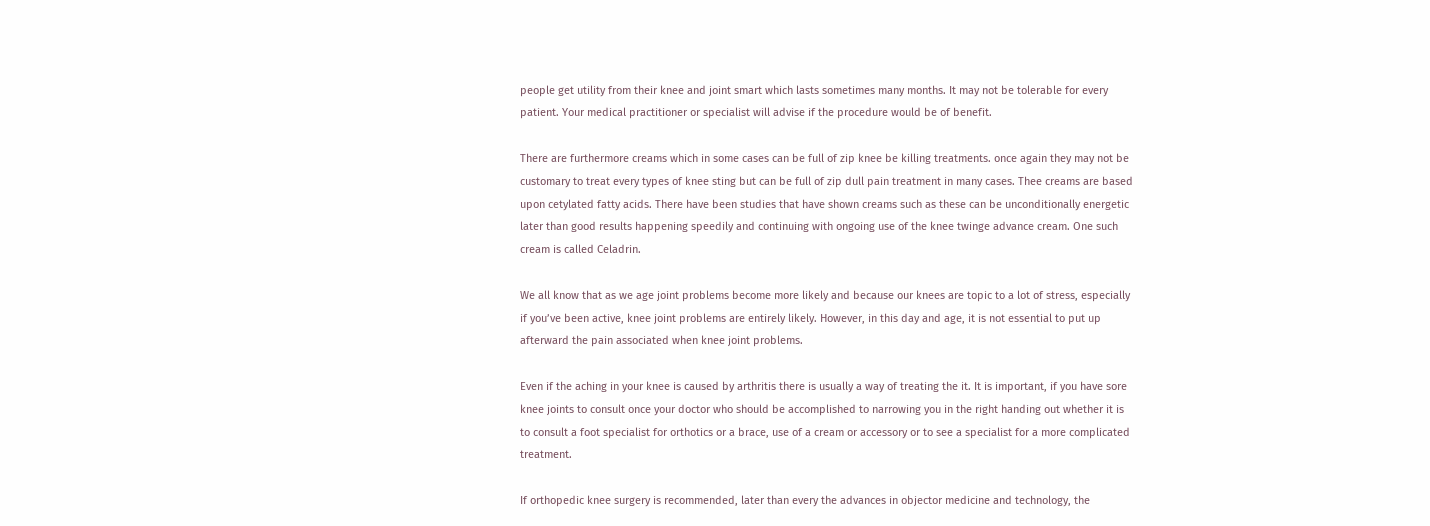people get utility from their knee and joint smart which lasts sometimes many months. It may not be tolerable for every patient. Your medical practitioner or specialist will advise if the procedure would be of benefit.

There are furthermore creams which in some cases can be full of zip knee be killing treatments. once again they may not be customary to treat every types of knee sting but can be full of zip dull pain treatment in many cases. Thee creams are based upon cetylated fatty acids. There have been studies that have shown creams such as these can be unconditionally energetic later than good results happening speedily and continuing with ongoing use of the knee twinge advance cream. One such cream is called Celadrin.

We all know that as we age joint problems become more likely and because our knees are topic to a lot of stress, especially if you’ve been active, knee joint problems are entirely likely. However, in this day and age, it is not essential to put up afterward the pain associated when knee joint problems.

Even if the aching in your knee is caused by arthritis there is usually a way of treating the it. It is important, if you have sore knee joints to consult once your doctor who should be accomplished to narrowing you in the right handing out whether it is to consult a foot specialist for orthotics or a brace, use of a cream or accessory or to see a specialist for a more complicated treatment.

If orthopedic knee surgery is recommended, later than every the advances in objector medicine and technology, the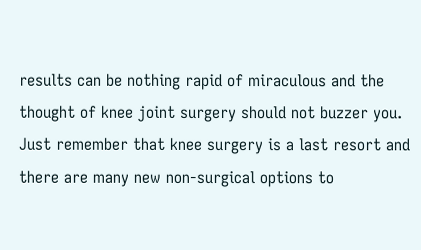results can be nothing rapid of miraculous and the thought of knee joint surgery should not buzzer you. Just remember that knee surgery is a last resort and there are many new non-surgical options to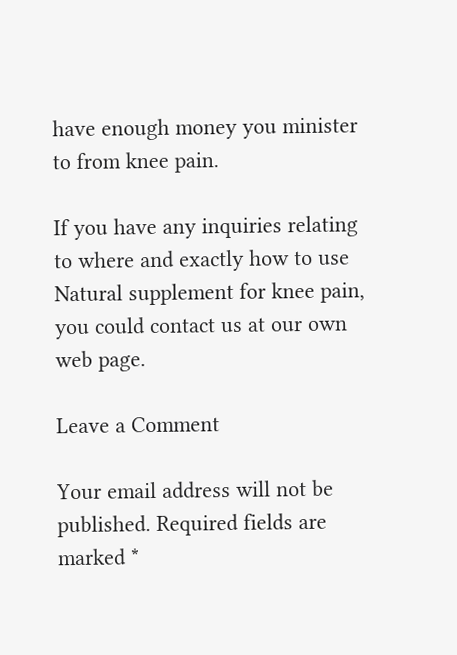have enough money you minister to from knee pain.

If you have any inquiries relating to where and exactly how to use Natural supplement for knee pain, you could contact us at our own web page.

Leave a Comment

Your email address will not be published. Required fields are marked *